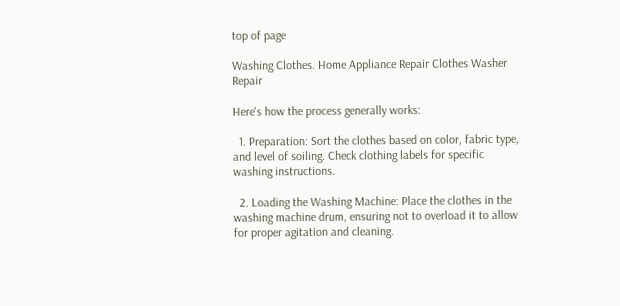top of page

Washing Clothes. Home Appliance Repair Clothes Washer Repair

Here's how the process generally works:

  1. Preparation: Sort the clothes based on color, fabric type, and level of soiling. Check clothing labels for specific washing instructions.

  2. Loading the Washing Machine: Place the clothes in the washing machine drum, ensuring not to overload it to allow for proper agitation and cleaning.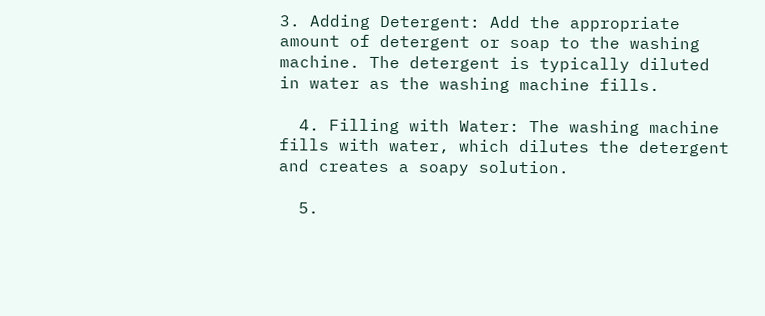3. Adding Detergent: Add the appropriate amount of detergent or soap to the washing machine. The detergent is typically diluted in water as the washing machine fills.

  4. Filling with Water: The washing machine fills with water, which dilutes the detergent and creates a soapy solution.

  5.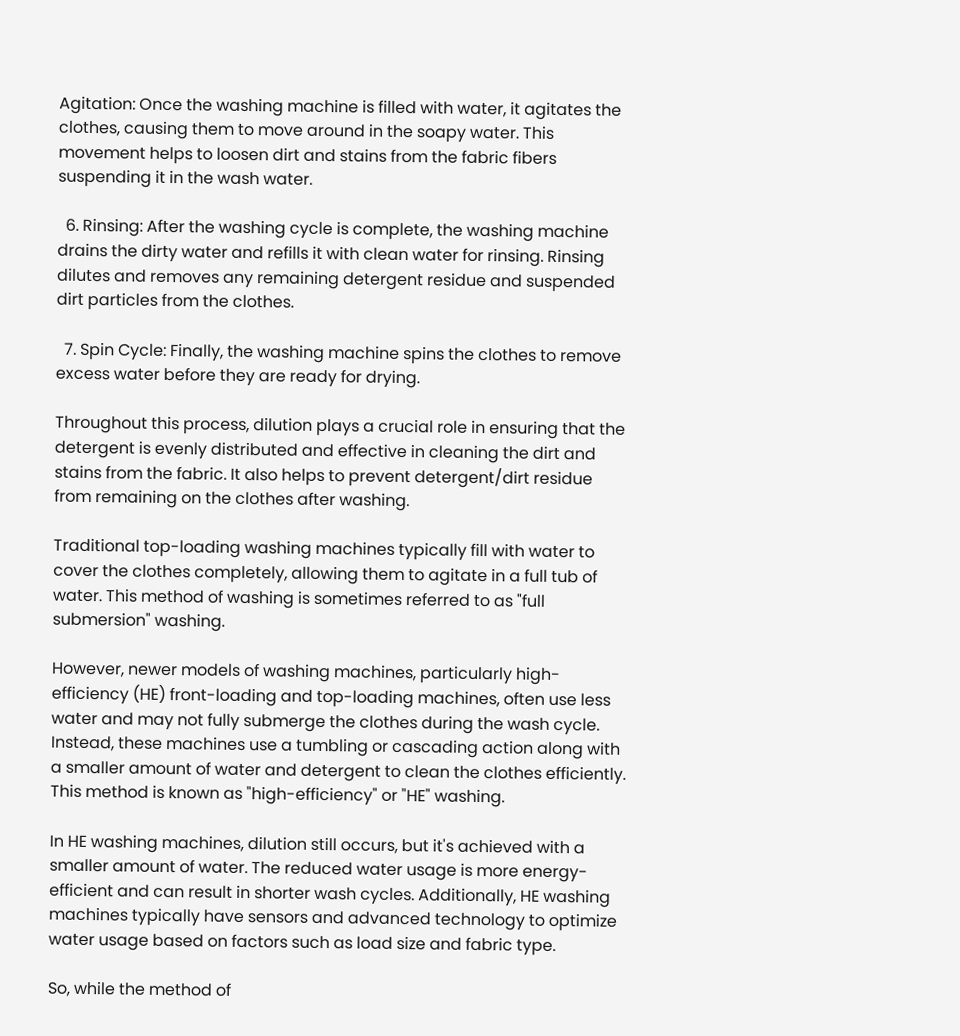Agitation: Once the washing machine is filled with water, it agitates the clothes, causing them to move around in the soapy water. This movement helps to loosen dirt and stains from the fabric fibers suspending it in the wash water.

  6. Rinsing: After the washing cycle is complete, the washing machine drains the dirty water and refills it with clean water for rinsing. Rinsing dilutes and removes any remaining detergent residue and suspended dirt particles from the clothes.

  7. Spin Cycle: Finally, the washing machine spins the clothes to remove excess water before they are ready for drying.

Throughout this process, dilution plays a crucial role in ensuring that the detergent is evenly distributed and effective in cleaning the dirt and stains from the fabric. It also helps to prevent detergent/dirt residue from remaining on the clothes after washing.

Traditional top-loading washing machines typically fill with water to cover the clothes completely, allowing them to agitate in a full tub of water. This method of washing is sometimes referred to as "full submersion" washing.

However, newer models of washing machines, particularly high-efficiency (HE) front-loading and top-loading machines, often use less water and may not fully submerge the clothes during the wash cycle. Instead, these machines use a tumbling or cascading action along with a smaller amount of water and detergent to clean the clothes efficiently. This method is known as "high-efficiency" or "HE" washing.

In HE washing machines, dilution still occurs, but it's achieved with a smaller amount of water. The reduced water usage is more energy-efficient and can result in shorter wash cycles. Additionally, HE washing machines typically have sensors and advanced technology to optimize water usage based on factors such as load size and fabric type.

So, while the method of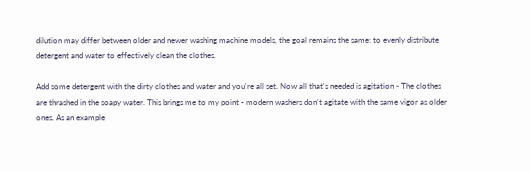dilution may differ between older and newer washing machine models, the goal remains the same: to evenly distribute detergent and water to effectively clean the clothes.

Add some detergent with the dirty clothes and water and you're all set. Now all that's needed is agitation - The clothes are thrashed in the soapy water. This brings me to my point - modern washers don't agitate with the same vigor as older ones. As an example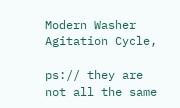Modern Washer Agitation Cycle,

ps:// they are not all the same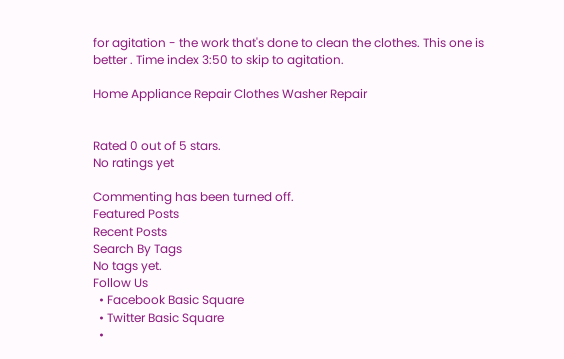for agitation - the work that's done to clean the clothes. This one is better . Time index 3:50 to skip to agitation.

Home Appliance Repair Clothes Washer Repair


Rated 0 out of 5 stars.
No ratings yet

Commenting has been turned off.
Featured Posts
Recent Posts
Search By Tags
No tags yet.
Follow Us
  • Facebook Basic Square
  • Twitter Basic Square
  •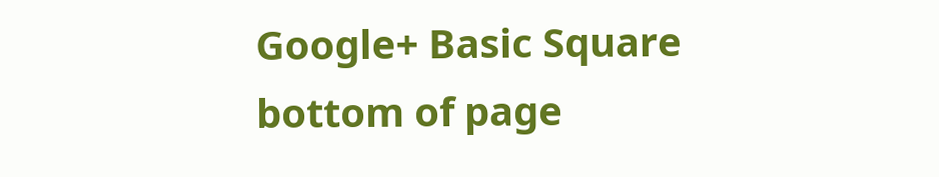Google+ Basic Square
bottom of page